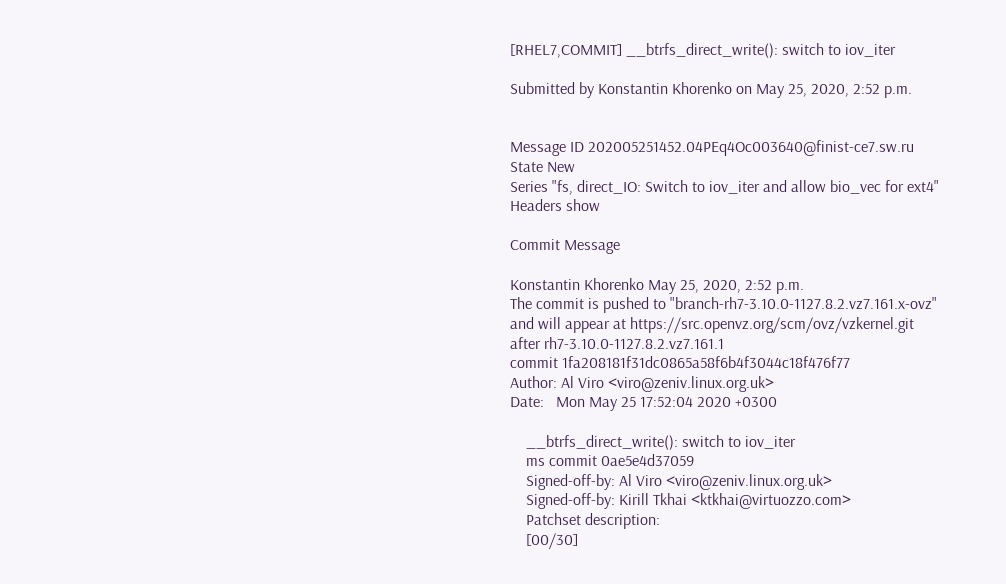[RHEL7,COMMIT] __btrfs_direct_write(): switch to iov_iter

Submitted by Konstantin Khorenko on May 25, 2020, 2:52 p.m.


Message ID 202005251452.04PEq4Oc003640@finist-ce7.sw.ru
State New
Series "fs, direct_IO: Switch to iov_iter and allow bio_vec for ext4"
Headers show

Commit Message

Konstantin Khorenko May 25, 2020, 2:52 p.m.
The commit is pushed to "branch-rh7-3.10.0-1127.8.2.vz7.161.x-ovz" and will appear at https://src.openvz.org/scm/ovz/vzkernel.git
after rh7-3.10.0-1127.8.2.vz7.161.1
commit 1fa208181f31dc0865a58f6b4f3044c18f476f77
Author: Al Viro <viro@zeniv.linux.org.uk>
Date:   Mon May 25 17:52:04 2020 +0300

    __btrfs_direct_write(): switch to iov_iter
    ms commit 0ae5e4d37059
    Signed-off-by: Al Viro <viro@zeniv.linux.org.uk>
    Signed-off-by: Kirill Tkhai <ktkhai@virtuozzo.com>
    Patchset description:
    [00/30]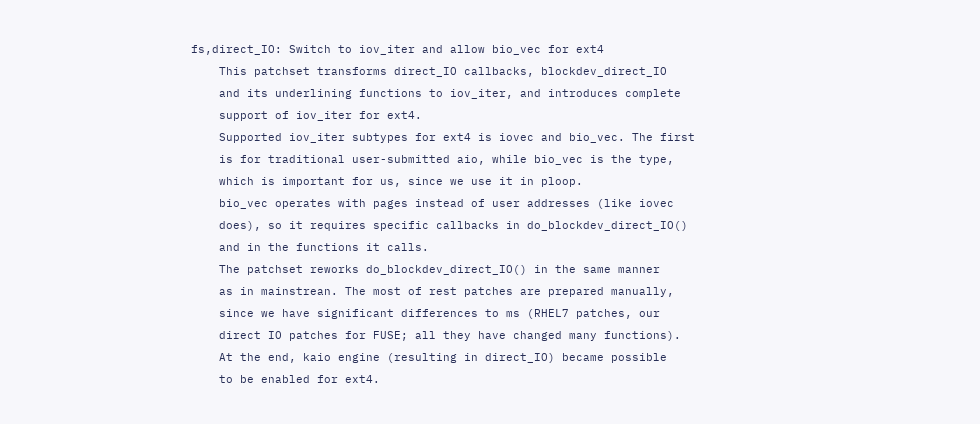fs,direct_IO: Switch to iov_iter and allow bio_vec for ext4
    This patchset transforms direct_IO callbacks, blockdev_direct_IO
    and its underlining functions to iov_iter, and introduces complete
    support of iov_iter for ext4.
    Supported iov_iter subtypes for ext4 is iovec and bio_vec. The first
    is for traditional user-submitted aio, while bio_vec is the type,
    which is important for us, since we use it in ploop.
    bio_vec operates with pages instead of user addresses (like iovec
    does), so it requires specific callbacks in do_blockdev_direct_IO()
    and in the functions it calls.
    The patchset reworks do_blockdev_direct_IO() in the same manner
    as in mainstrean. The most of rest patches are prepared manually,
    since we have significant differences to ms (RHEL7 patches, our
    direct IO patches for FUSE; all they have changed many functions).
    At the end, kaio engine (resulting in direct_IO) became possible
    to be enabled for ext4.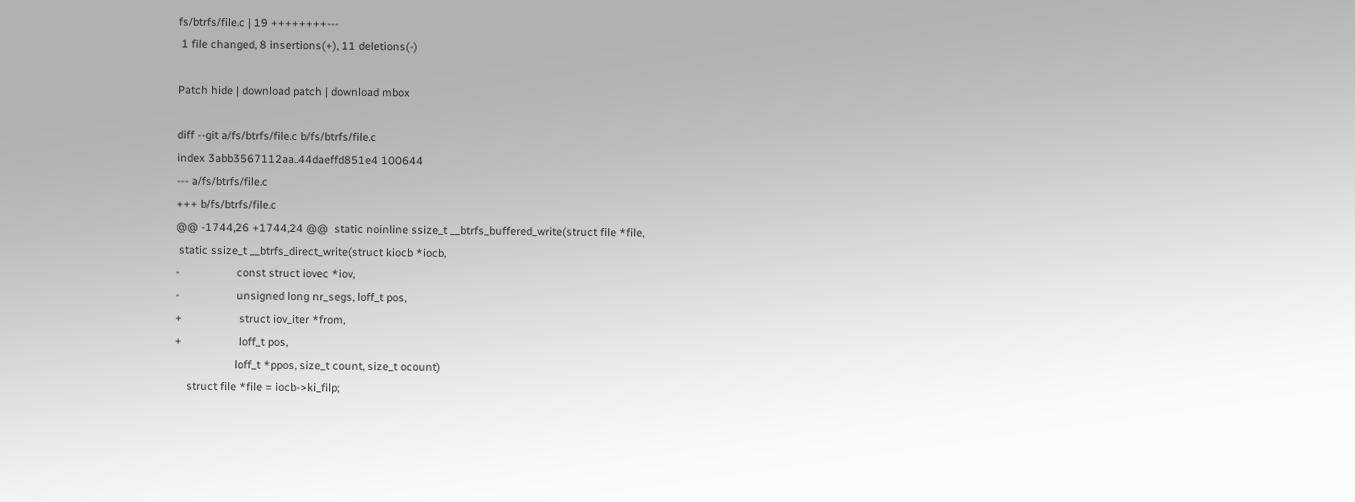fs/btrfs/file.c | 19 ++++++++---
 1 file changed, 8 insertions(+), 11 deletions(-)

Patch hide | download patch | download mbox

diff --git a/fs/btrfs/file.c b/fs/btrfs/file.c
index 3abb3567112aa..44daeffd851e4 100644
--- a/fs/btrfs/file.c
+++ b/fs/btrfs/file.c
@@ -1744,26 +1744,24 @@  static noinline ssize_t __btrfs_buffered_write(struct file *file,
 static ssize_t __btrfs_direct_write(struct kiocb *iocb,
-                   const struct iovec *iov,
-                   unsigned long nr_segs, loff_t pos,
+                   struct iov_iter *from,
+                   loff_t pos,
                    loff_t *ppos, size_t count, size_t ocount)
    struct file *file = iocb->ki_filp;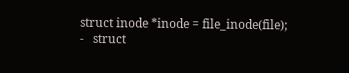struct inode *inode = file_inode(file);
-   struct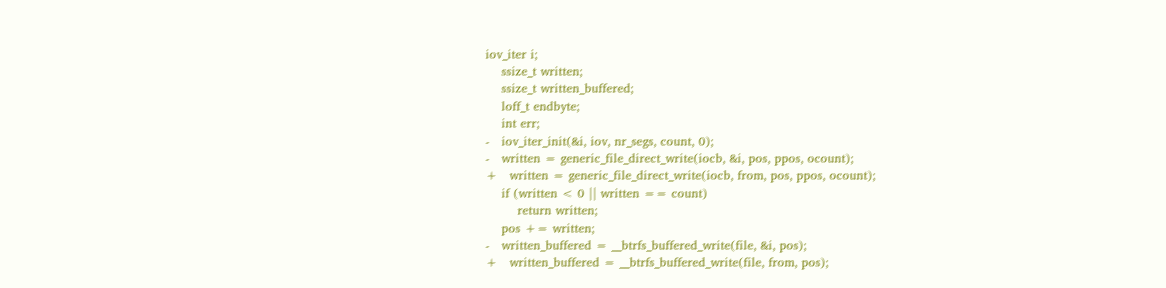iov_iter i;
    ssize_t written;
    ssize_t written_buffered;
    loff_t endbyte;
    int err;
-   iov_iter_init(&i, iov, nr_segs, count, 0);
-   written = generic_file_direct_write(iocb, &i, pos, ppos, ocount);
+   written = generic_file_direct_write(iocb, from, pos, ppos, ocount);
    if (written < 0 || written == count)
        return written;
    pos += written;
-   written_buffered = __btrfs_buffered_write(file, &i, pos);
+   written_buffered = __btrfs_buffered_write(file, from, pos);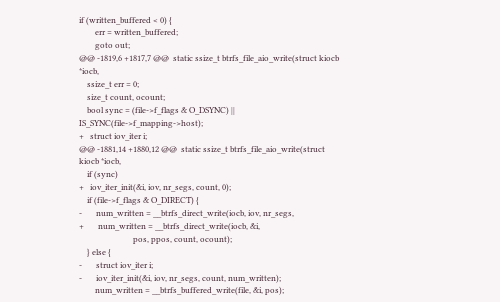if (written_buffered < 0) {
        err = written_buffered;
        goto out;
@@ -1819,6 +1817,7 @@  static ssize_t btrfs_file_aio_write(struct kiocb *iocb,
    ssize_t err = 0;
    size_t count, ocount;
    bool sync = (file->f_flags & O_DSYNC) || IS_SYNC(file->f_mapping->host);
+   struct iov_iter i;
@@ -1881,14 +1880,12 @@  static ssize_t btrfs_file_aio_write(struct kiocb *iocb,
    if (sync)
+   iov_iter_init(&i, iov, nr_segs, count, 0);
    if (file->f_flags & O_DIRECT) {
-       num_written = __btrfs_direct_write(iocb, iov, nr_segs,
+       num_written = __btrfs_direct_write(iocb, &i,
                           pos, ppos, count, ocount);
    } else {
-       struct iov_iter i;
-       iov_iter_init(&i, iov, nr_segs, count, num_written);
        num_written = __btrfs_buffered_write(file, &i, pos);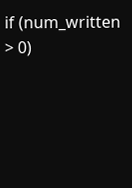if (num_written > 0)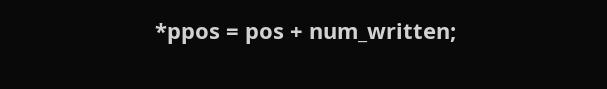*ppos = pos + num_written;